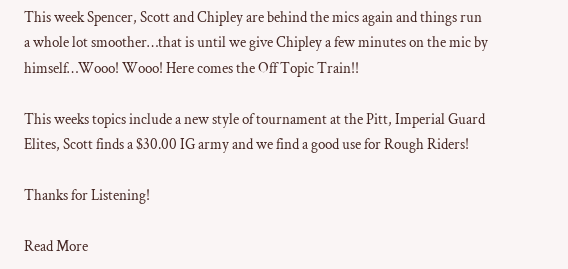This week Spencer, Scott and Chipley are behind the mics again and things run a whole lot smoother…that is until we give Chipley a few minutes on the mic by himself…Wooo! Wooo! Here comes the Off Topic Train!!

This weeks topics include a new style of tournament at the Pitt, Imperial Guard Elites, Scott finds a $30.00 IG army and we find a good use for Rough Riders!

Thanks for Listening!

Read More